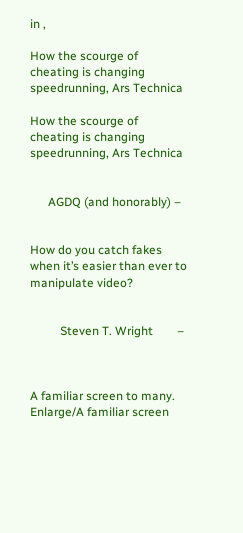in ,

How the scourge of cheating is changing speedrunning, Ars Technica

How the scourge of cheating is changing speedrunning, Ars Technica


      AGDQ (and honorably) –


How do you catch fakes when it’s easier than ever to manipulate video?


          Steven T. Wright        –



A familiar screen to many.
Enlarge/A familiar screen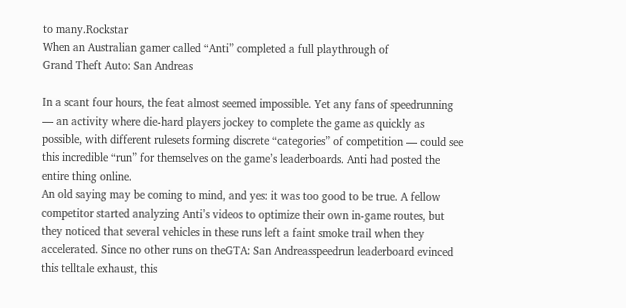to many.Rockstar
When an Australian gamer called “Anti” completed a full playthrough of
Grand Theft Auto: San Andreas

In a scant four hours, the feat almost seemed impossible. Yet any fans of speedrunning — an activity where die-hard players jockey to complete the game as quickly as possible, with different rulesets forming discrete “categories” of competition — could see this incredible “run” for themselves on the game’s leaderboards. Anti had posted the entire thing online.
An old saying may be coming to mind, and yes: it was too good to be true. A fellow competitor started analyzing Anti’s videos to optimize their own in-game routes, but they noticed that several vehicles in these runs left a faint smoke trail when they accelerated. Since no other runs on theGTA: San Andreasspeedrun leaderboard evinced this telltale exhaust, this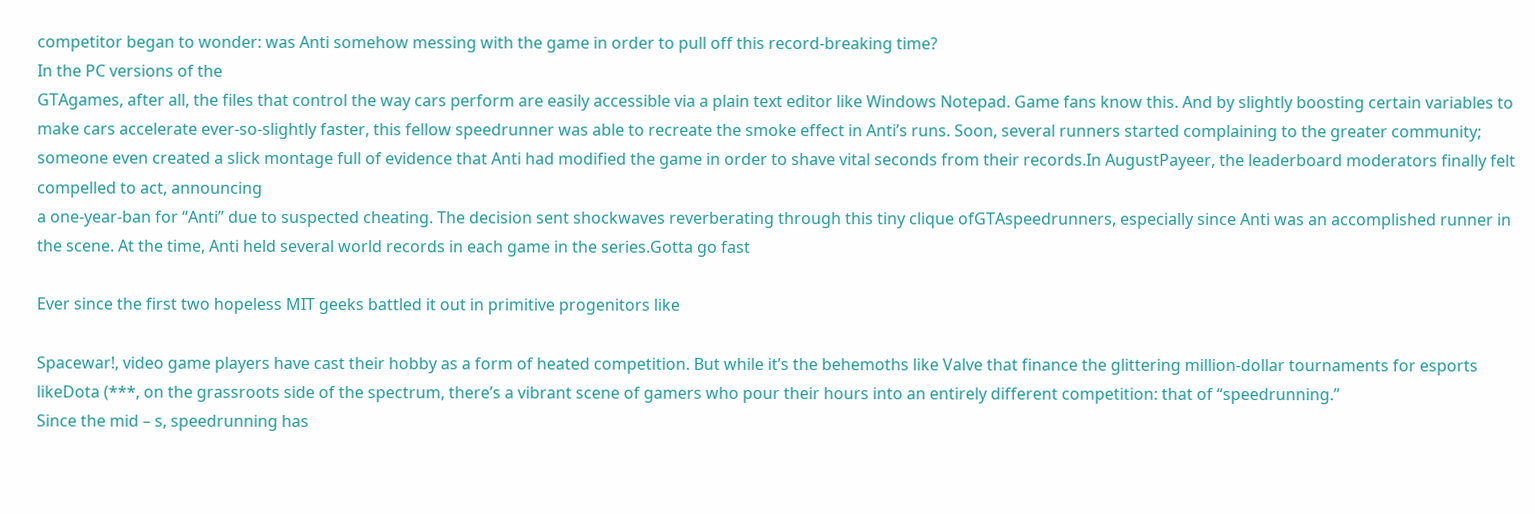competitor began to wonder: was Anti somehow messing with the game in order to pull off this record-breaking time?
In the PC versions of the
GTAgames, after all, the files that control the way cars perform are easily accessible via a plain text editor like Windows Notepad. Game fans know this. And by slightly boosting certain variables to make cars accelerate ever-so-slightly faster, this fellow speedrunner was able to recreate the smoke effect in Anti’s runs. Soon, several runners started complaining to the greater community; someone even created a slick montage full of evidence that Anti had modified the game in order to shave vital seconds from their records.In AugustPayeer, the leaderboard moderators finally felt compelled to act, announcing
a one-year-ban for “Anti” due to suspected cheating. The decision sent shockwaves reverberating through this tiny clique ofGTAspeedrunners, especially since Anti was an accomplished runner in the scene. At the time, Anti held several world records in each game in the series.Gotta go fast

Ever since the first two hopeless MIT geeks battled it out in primitive progenitors like

Spacewar!, video game players have cast their hobby as a form of heated competition. But while it’s the behemoths like Valve that finance the glittering million-dollar tournaments for esports likeDota (***, on the grassroots side of the spectrum, there’s a vibrant scene of gamers who pour their hours into an entirely different competition: that of “speedrunning.”
Since the mid – s, speedrunning has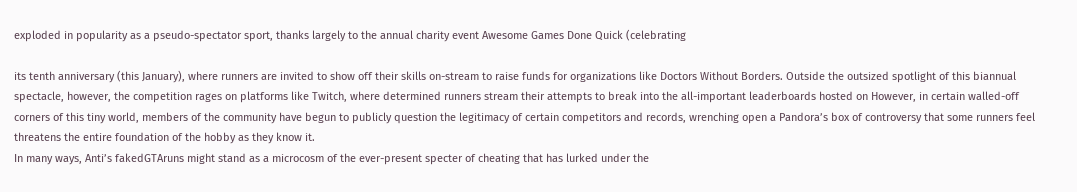exploded in popularity as a pseudo-spectator sport, thanks largely to the annual charity event Awesome Games Done Quick (celebrating

its tenth anniversary (this January), where runners are invited to show off their skills on-stream to raise funds for organizations like Doctors Without Borders. Outside the outsized spotlight of this biannual spectacle, however, the competition rages on platforms like Twitch, where determined runners stream their attempts to break into the all-important leaderboards hosted on However, in certain walled-off corners of this tiny world, members of the community have begun to publicly question the legitimacy of certain competitors and records, wrenching open a Pandora’s box of controversy that some runners feel threatens the entire foundation of the hobby as they know it.
In many ways, Anti’s fakedGTAruns might stand as a microcosm of the ever-present specter of cheating that has lurked under the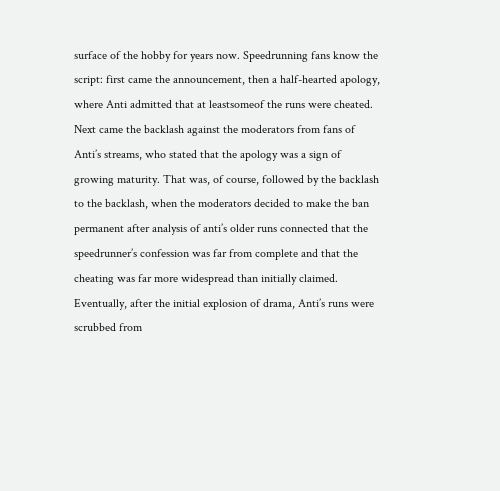surface of the hobby for years now. Speedrunning fans know the script: first came the announcement, then a half-hearted apology, where Anti admitted that at leastsomeof the runs were cheated. Next came the backlash against the moderators from fans of Anti’s streams, who stated that the apology was a sign of growing maturity. That was, of course, followed by the backlash to the backlash, when the moderators decided to make the ban permanent after analysis of anti’s older runs connected that the speedrunner’s confession was far from complete and that the cheating was far more widespread than initially claimed. Eventually, after the initial explosion of drama, Anti’s runs were scrubbed from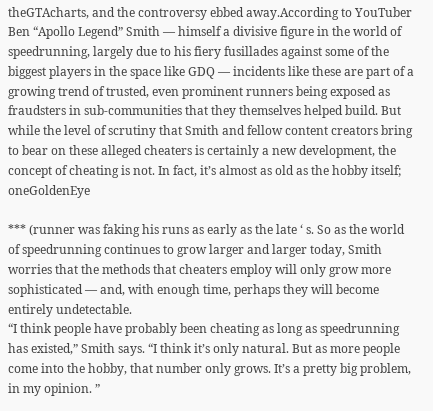theGTAcharts, and the controversy ebbed away.According to YouTuber Ben “Apollo Legend” Smith — himself a divisive figure in the world of speedrunning, largely due to his fiery fusillades against some of the biggest players in the space like GDQ — incidents like these are part of a growing trend of trusted, even prominent runners being exposed as fraudsters in sub-communities that they themselves helped build. But while the level of scrutiny that Smith and fellow content creators bring to bear on these alleged cheaters is certainly a new development, the concept of cheating is not. In fact, it’s almost as old as the hobby itself; oneGoldenEye

*** (runner was faking his runs as early as the late ‘ s. So as the world of speedrunning continues to grow larger and larger today, Smith worries that the methods that cheaters employ will only grow more sophisticated — and, with enough time, perhaps they will become entirely undetectable.
“I think people have probably been cheating as long as speedrunning has existed,” Smith says. “I think it’s only natural. But as more people come into the hobby, that number only grows. It’s a pretty big problem, in my opinion. ”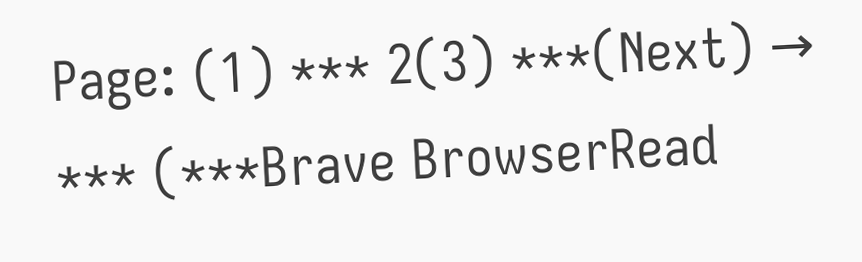Page: (1) *** 2(3) ***(Next) → *** (***Brave BrowserRead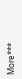More***